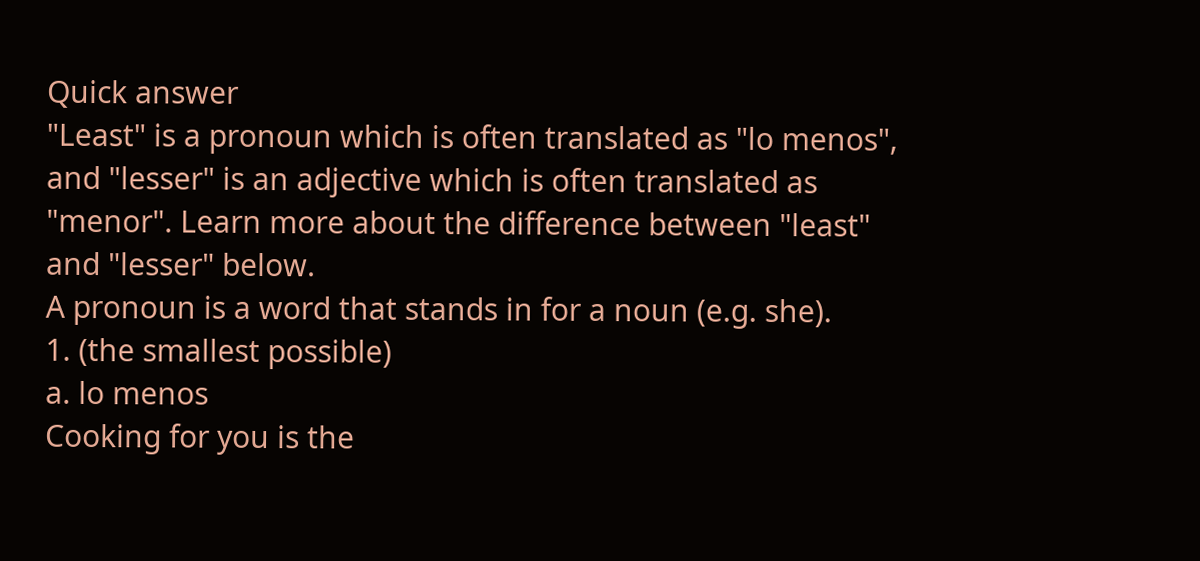Quick answer
"Least" is a pronoun which is often translated as "lo menos", and "lesser" is an adjective which is often translated as "menor". Learn more about the difference between "least" and "lesser" below.
A pronoun is a word that stands in for a noun (e.g. she).
1. (the smallest possible)
a. lo menos
Cooking for you is the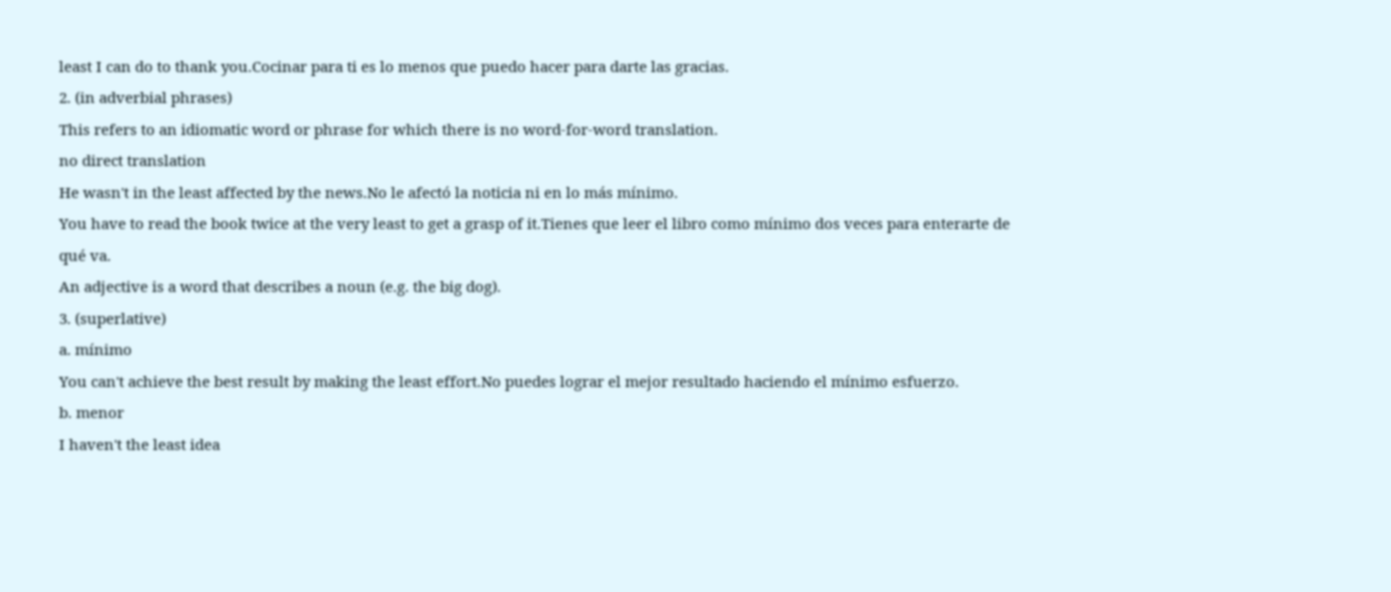least I can do to thank you.Cocinar para ti es lo menos que puedo hacer para darte las gracias.
2. (in adverbial phrases)
This refers to an idiomatic word or phrase for which there is no word-for-word translation.
no direct translation
He wasn't in the least affected by the news.No le afectó la noticia ni en lo más mínimo.
You have to read the book twice at the very least to get a grasp of it.Tienes que leer el libro como mínimo dos veces para enterarte de qué va.
An adjective is a word that describes a noun (e.g. the big dog).
3. (superlative)
a. mínimo
You can't achieve the best result by making the least effort.No puedes lograr el mejor resultado haciendo el mínimo esfuerzo.
b. menor
I haven't the least idea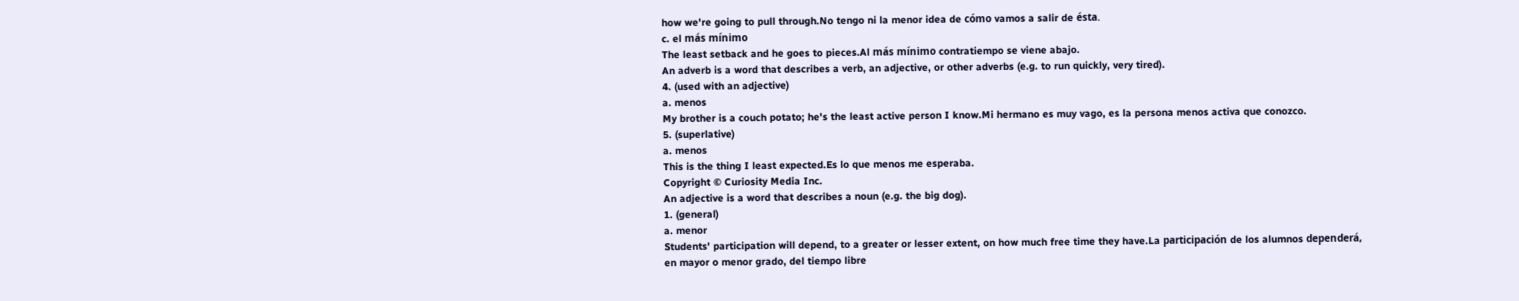how we're going to pull through.No tengo ni la menor idea de cómo vamos a salir de ésta.
c. el más mínimo
The least setback and he goes to pieces.Al más mínimo contratiempo se viene abajo.
An adverb is a word that describes a verb, an adjective, or other adverbs (e.g. to run quickly, very tired).
4. (used with an adjective)
a. menos
My brother is a couch potato; he's the least active person I know.Mi hermano es muy vago, es la persona menos activa que conozco.
5. (superlative)
a. menos
This is the thing I least expected.Es lo que menos me esperaba.
Copyright © Curiosity Media Inc.
An adjective is a word that describes a noun (e.g. the big dog).
1. (general)
a. menor
Students' participation will depend, to a greater or lesser extent, on how much free time they have.La participación de los alumnos dependerá, en mayor o menor grado, del tiempo libre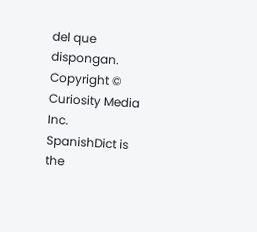del que dispongan.
Copyright © Curiosity Media Inc.
SpanishDict is the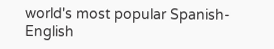world's most popular Spanish-English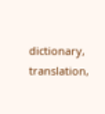dictionary, translation,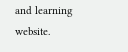and learning website.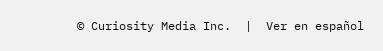© Curiosity Media Inc.  |  Ver en español